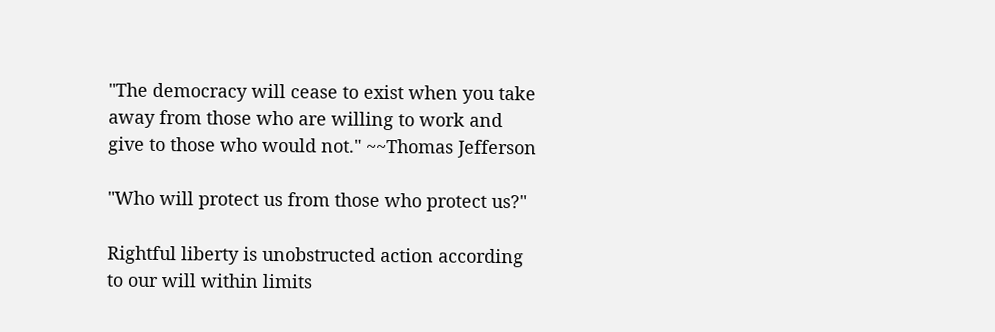"The democracy will cease to exist when you take away from those who are willing to work and give to those who would not." ~~Thomas Jefferson

"Who will protect us from those who protect us?"

Rightful liberty is unobstructed action according to our will within limits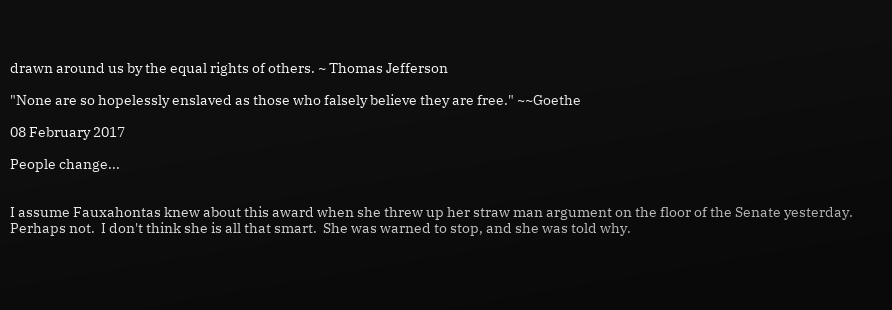drawn around us by the equal rights of others. ~ Thomas Jefferson

"None are so hopelessly enslaved as those who falsely believe they are free." ~~Goethe

08 February 2017

People change...


I assume Fauxahontas knew about this award when she threw up her straw man argument on the floor of the Senate yesterday.  Perhaps not.  I don't think she is all that smart.  She was warned to stop, and she was told why.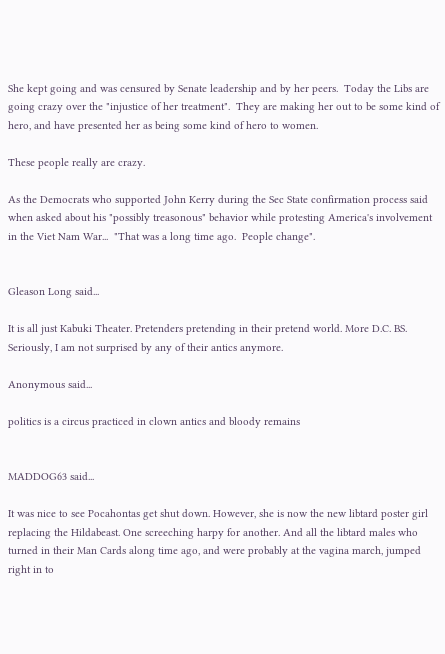She kept going and was censured by Senate leadership and by her peers.  Today the Libs are going crazy over the "injustice of her treatment".  They are making her out to be some kind of hero, and have presented her as being some kind of hero to women.

These people really are crazy.

As the Democrats who supported John Kerry during the Sec State confirmation process said when asked about his "possibly treasonous" behavior while protesting America's involvement in the Viet Nam War...  "That was a long time ago.  People change".


Gleason Long said...

It is all just Kabuki Theater. Pretenders pretending in their pretend world. More D.C. BS. Seriously, I am not surprised by any of their antics anymore.

Anonymous said...

politics is a circus practiced in clown antics and bloody remains


MADDOG63 said...

It was nice to see Pocahontas get shut down. However, she is now the new libtard poster girl replacing the Hildabeast. One screeching harpy for another. And all the libtard males who turned in their Man Cards along time ago, and were probably at the vagina march, jumped right in to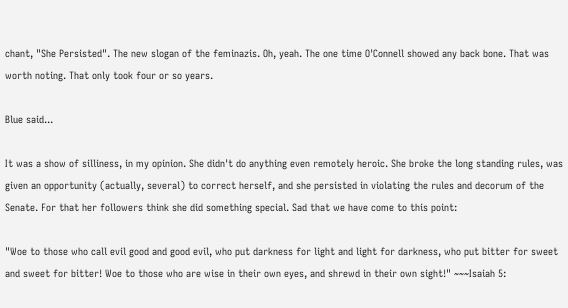chant, "She Persisted". The new slogan of the feminazis. Oh, yeah. The one time O'Connell showed any back bone. That was worth noting. That only took four or so years.

Blue said...

It was a show of silliness, in my opinion. She didn't do anything even remotely heroic. She broke the long standing rules, was given an opportunity (actually, several) to correct herself, and she persisted in violating the rules and decorum of the Senate. For that her followers think she did something special. Sad that we have come to this point:

"Woe to those who call evil good and good evil, who put darkness for light and light for darkness, who put bitter for sweet and sweet for bitter! Woe to those who are wise in their own eyes, and shrewd in their own sight!" ~~~Isaiah 5: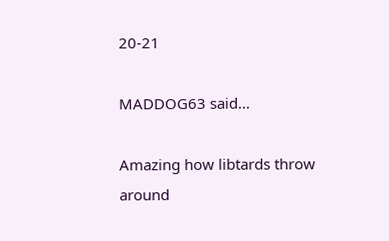20-21

MADDOG63 said...

Amazing how libtards throw around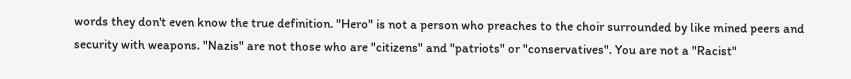words they don't even know the true definition. "Hero" is not a person who preaches to the choir surrounded by like mined peers and security with weapons. "Nazis" are not those who are "citizens" and "patriots" or "conservatives". You are not a "Racist"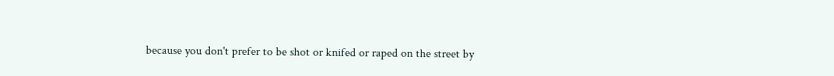because you don't prefer to be shot or knifed or raped on the street by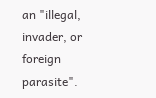an "illegal, invader, or foreign parasite".